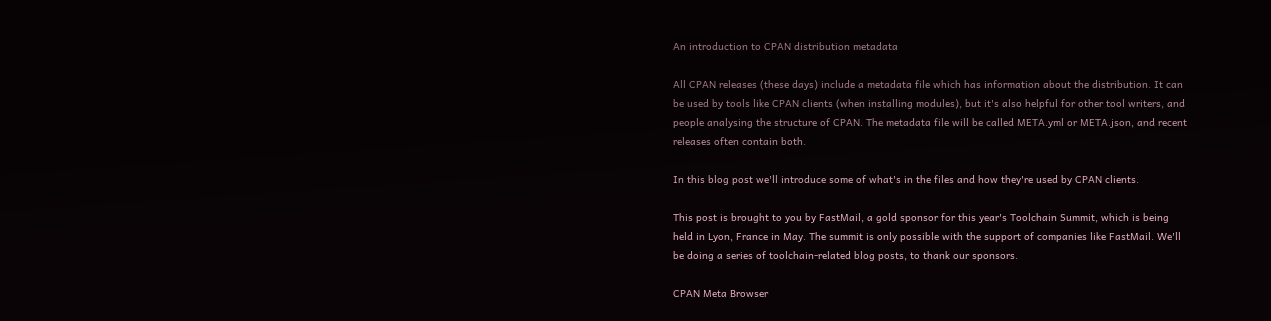An introduction to CPAN distribution metadata

All CPAN releases (these days) include a metadata file which has information about the distribution. It can be used by tools like CPAN clients (when installing modules), but it's also helpful for other tool writers, and people analysing the structure of CPAN. The metadata file will be called META.yml or META.json, and recent releases often contain both.

In this blog post we'll introduce some of what's in the files and how they're used by CPAN clients.

This post is brought to you by FastMail, a gold sponsor for this year's Toolchain Summit, which is being held in Lyon, France in May. The summit is only possible with the support of companies like FastMail. We'll be doing a series of toolchain-related blog posts, to thank our sponsors.

CPAN Meta Browser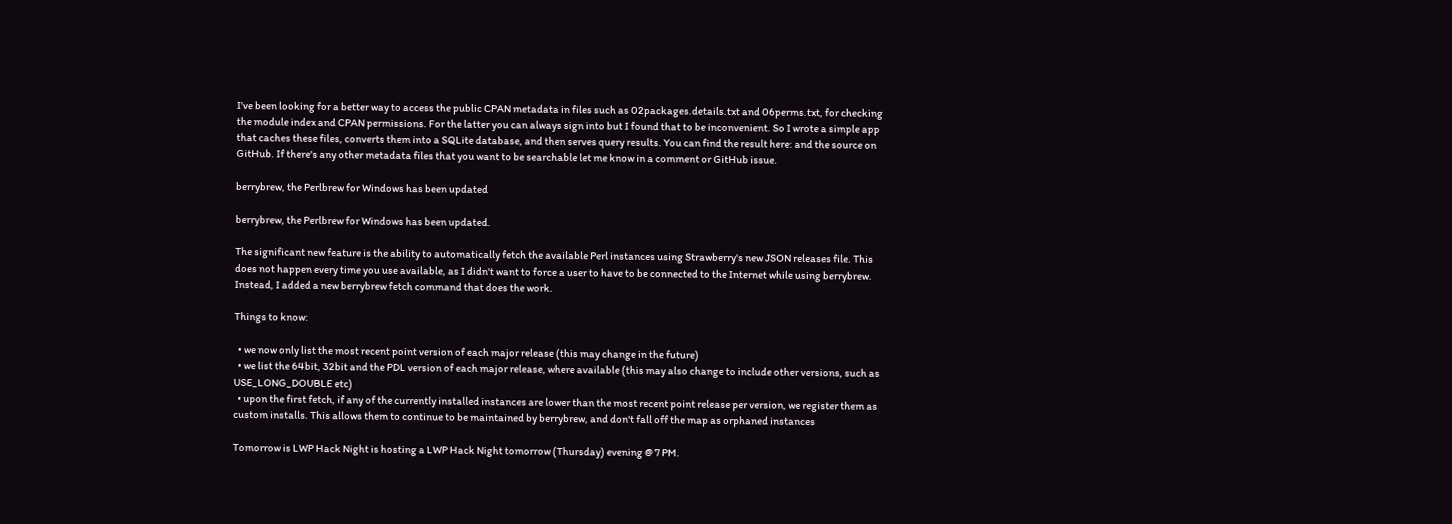I've been looking for a better way to access the public CPAN metadata in files such as 02packages.details.txt and 06perms.txt, for checking the module index and CPAN permissions. For the latter you can always sign into but I found that to be inconvenient. So I wrote a simple app that caches these files, converts them into a SQLite database, and then serves query results. You can find the result here: and the source on GitHub. If there's any other metadata files that you want to be searchable let me know in a comment or GitHub issue.

berrybrew, the Perlbrew for Windows has been updated

berrybrew, the Perlbrew for Windows has been updated.

The significant new feature is the ability to automatically fetch the available Perl instances using Strawberry's new JSON releases file. This does not happen every time you use available, as I didn't want to force a user to have to be connected to the Internet while using berrybrew. Instead, I added a new berrybrew fetch command that does the work.

Things to know:

  • we now only list the most recent point version of each major release (this may change in the future)
  • we list the 64bit, 32bit and the PDL version of each major release, where available (this may also change to include other versions, such as USE_LONG_DOUBLE etc)
  • upon the first fetch, if any of the currently installed instances are lower than the most recent point release per version, we register them as custom installs. This allows them to continue to be maintained by berrybrew, and don't fall off the map as orphaned instances

Tomorrow is LWP Hack Night is hosting a LWP Hack Night tomorrow (Thursday) evening @ 7 PM.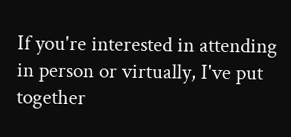If you're interested in attending in person or virtually, I've put together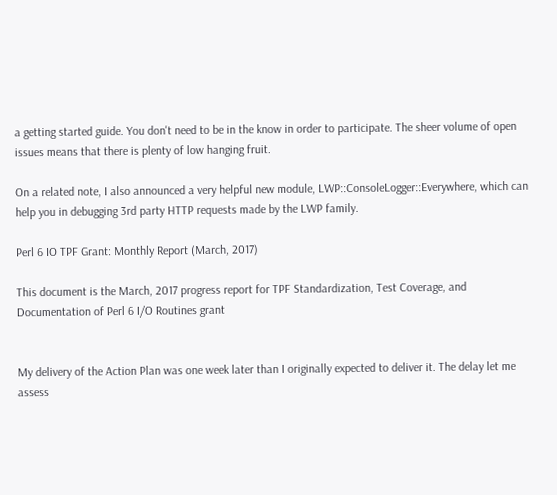a getting started guide. You don't need to be in the know in order to participate. The sheer volume of open issues means that there is plenty of low hanging fruit.

On a related note, I also announced a very helpful new module, LWP::ConsoleLogger::Everywhere, which can help you in debugging 3rd party HTTP requests made by the LWP family.

Perl 6 IO TPF Grant: Monthly Report (March, 2017)

This document is the March, 2017 progress report for TPF Standardization, Test Coverage, and Documentation of Perl 6 I/O Routines grant


My delivery of the Action Plan was one week later than I originally expected to deliver it. The delay let me assess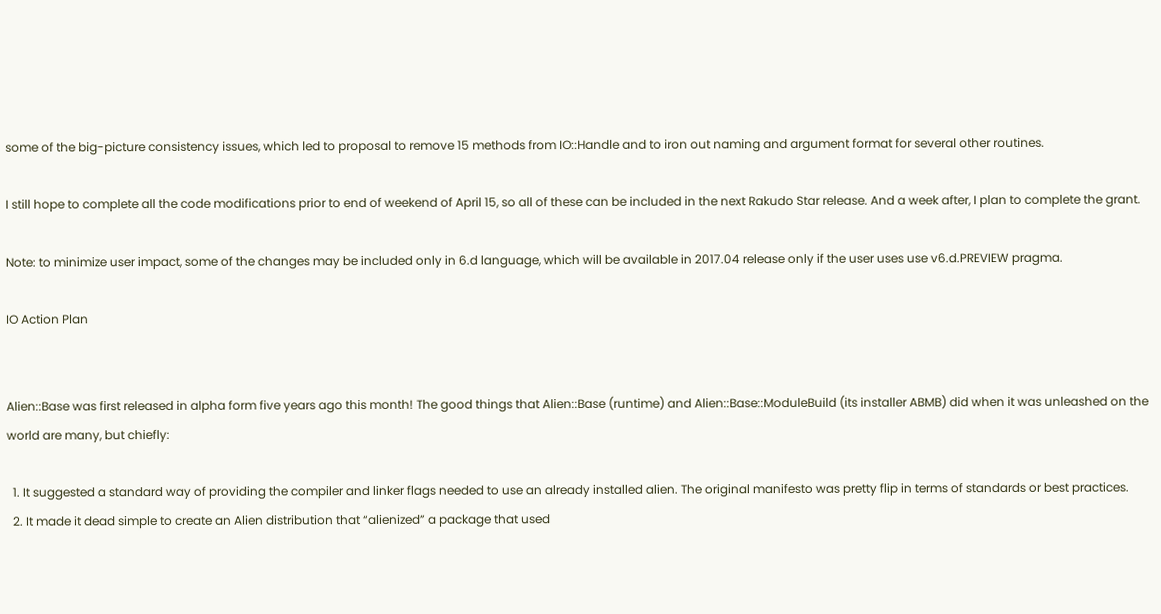some of the big-picture consistency issues, which led to proposal to remove 15 methods from IO::Handle and to iron out naming and argument format for several other routines.

I still hope to complete all the code modifications prior to end of weekend of April 15, so all of these can be included in the next Rakudo Star release. And a week after, I plan to complete the grant.

Note: to minimize user impact, some of the changes may be included only in 6.d language, which will be available in 2017.04 release only if the user uses use v6.d.PREVIEW pragma.

IO Action Plan


Alien::Base was first released in alpha form five years ago this month! The good things that Alien::Base (runtime) and Alien::Base::ModuleBuild (its installer ABMB) did when it was unleashed on the world are many, but chiefly:

  1. It suggested a standard way of providing the compiler and linker flags needed to use an already installed alien. The original manifesto was pretty flip in terms of standards or best practices.
  2. It made it dead simple to create an Alien distribution that “alienized” a package that used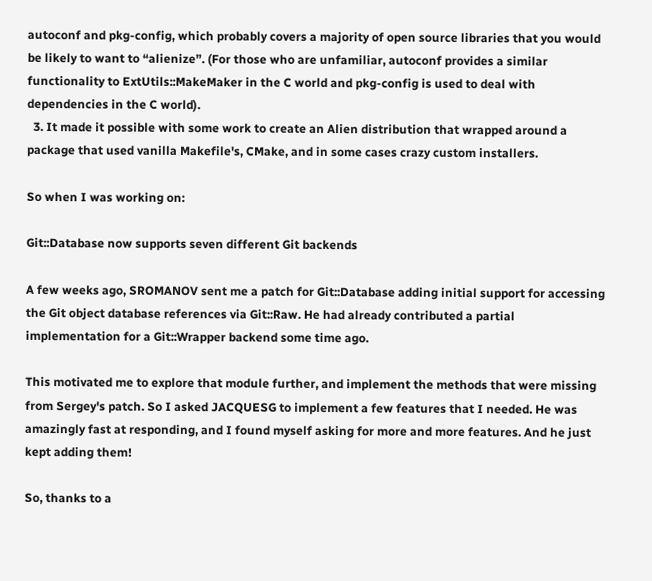autoconf and pkg-config, which probably covers a majority of open source libraries that you would be likely to want to “alienize”. (For those who are unfamiliar, autoconf provides a similar functionality to ExtUtils::MakeMaker in the C world and pkg-config is used to deal with dependencies in the C world).
  3. It made it possible with some work to create an Alien distribution that wrapped around a package that used vanilla Makefile's, CMake, and in some cases crazy custom installers.

So when I was working on:

Git::Database now supports seven different Git backends

A few weeks ago, SROMANOV sent me a patch for Git::Database adding initial support for accessing the Git object database references via Git::Raw. He had already contributed a partial implementation for a Git::Wrapper backend some time ago.

This motivated me to explore that module further, and implement the methods that were missing from Sergey's patch. So I asked JACQUESG to implement a few features that I needed. He was amazingly fast at responding, and I found myself asking for more and more features. And he just kept adding them!

So, thanks to a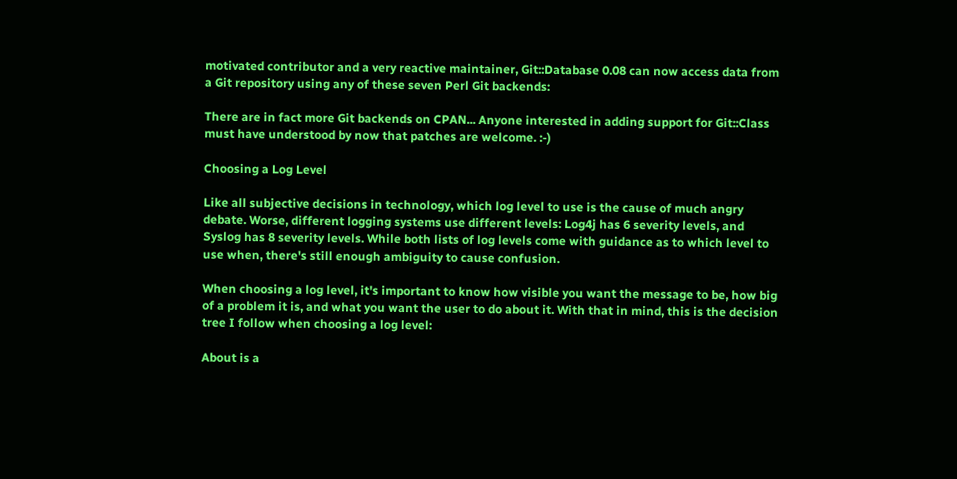motivated contributor and a very reactive maintainer, Git::Database 0.08 can now access data from a Git repository using any of these seven Perl Git backends:

There are in fact more Git backends on CPAN... Anyone interested in adding support for Git::Class must have understood by now that patches are welcome. :-)

Choosing a Log Level

Like all subjective decisions in technology, which log level to use is the cause of much angry debate. Worse, different logging systems use different levels: Log4j has 6 severity levels, and Syslog has 8 severity levels. While both lists of log levels come with guidance as to which level to use when, there's still enough ambiguity to cause confusion.

When choosing a log level, it's important to know how visible you want the message to be, how big of a problem it is, and what you want the user to do about it. With that in mind, this is the decision tree I follow when choosing a log level:

About is a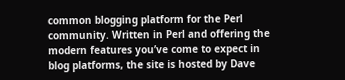common blogging platform for the Perl community. Written in Perl and offering the modern features you’ve come to expect in blog platforms, the site is hosted by Dave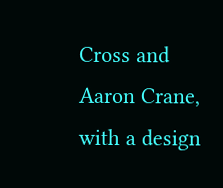Cross and Aaron Crane, with a design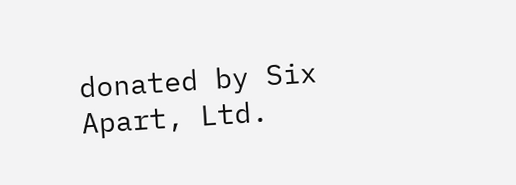donated by Six Apart, Ltd.